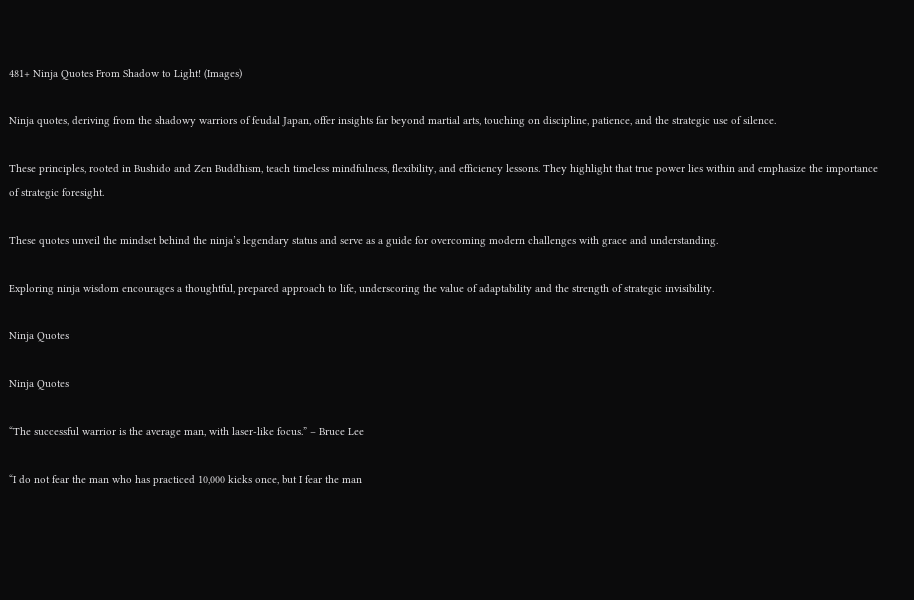481+ Ninja Quotes From Shadow to Light! (Images)

Ninja quotes, deriving from the shadowy warriors of feudal Japan, offer insights far beyond martial arts, touching on discipline, patience, and the strategic use of silence.

These principles, rooted in Bushido and Zen Buddhism, teach timeless mindfulness, flexibility, and efficiency lessons. They highlight that true power lies within and emphasize the importance of strategic foresight.

These quotes unveil the mindset behind the ninja’s legendary status and serve as a guide for overcoming modern challenges with grace and understanding.

Exploring ninja wisdom encourages a thoughtful, prepared approach to life, underscoring the value of adaptability and the strength of strategic invisibility.

Ninja Quotes

Ninja Quotes

“The successful warrior is the average man, with laser-like focus.” – Bruce Lee

“I do not fear the man who has practiced 10,000 kicks once, but I fear the man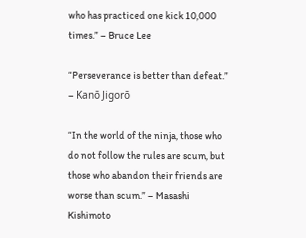who has practiced one kick 10,000 times.” – Bruce Lee

“Perseverance is better than defeat.” – Kanō Jigorō

“In the world of the ninja, those who do not follow the rules are scum, but those who abandon their friends are worse than scum.” – Masashi Kishimoto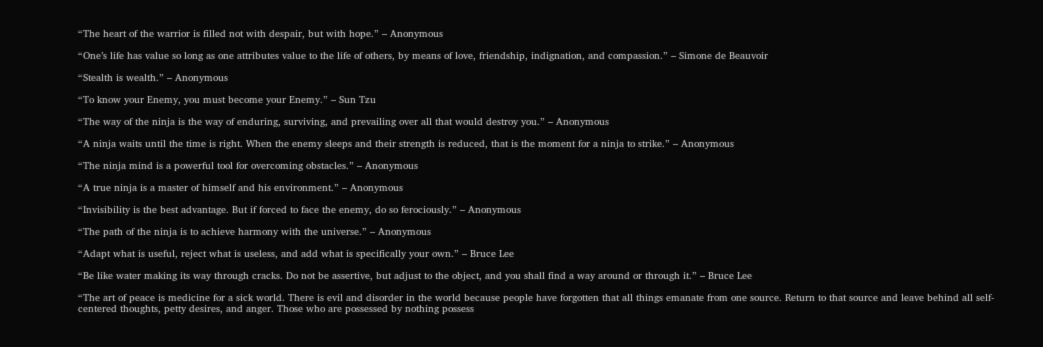“The heart of the warrior is filled not with despair, but with hope.” – Anonymous

“One’s life has value so long as one attributes value to the life of others, by means of love, friendship, indignation, and compassion.” – Simone de Beauvoir

“Stealth is wealth.” – Anonymous

“To know your Enemy, you must become your Enemy.” – Sun Tzu

“The way of the ninja is the way of enduring, surviving, and prevailing over all that would destroy you.” – Anonymous

“A ninja waits until the time is right. When the enemy sleeps and their strength is reduced, that is the moment for a ninja to strike.” – Anonymous

“The ninja mind is a powerful tool for overcoming obstacles.” – Anonymous

“A true ninja is a master of himself and his environment.” – Anonymous

“Invisibility is the best advantage. But if forced to face the enemy, do so ferociously.” – Anonymous

“The path of the ninja is to achieve harmony with the universe.” – Anonymous

“Adapt what is useful, reject what is useless, and add what is specifically your own.” – Bruce Lee

“Be like water making its way through cracks. Do not be assertive, but adjust to the object, and you shall find a way around or through it.” – Bruce Lee

“The art of peace is medicine for a sick world. There is evil and disorder in the world because people have forgotten that all things emanate from one source. Return to that source and leave behind all self-centered thoughts, petty desires, and anger. Those who are possessed by nothing possess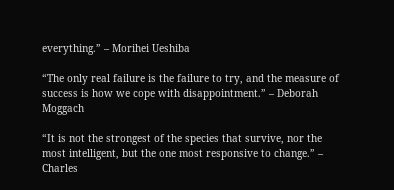everything.” – Morihei Ueshiba

“The only real failure is the failure to try, and the measure of success is how we cope with disappointment.” – Deborah Moggach

“It is not the strongest of the species that survive, nor the most intelligent, but the one most responsive to change.” – Charles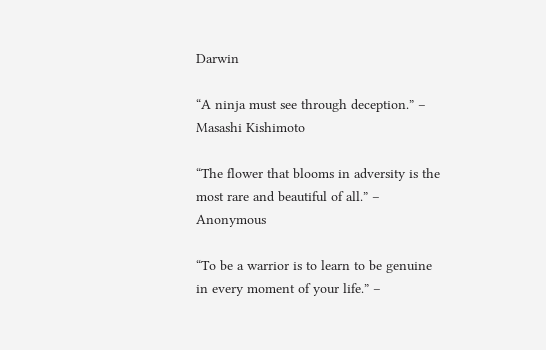Darwin

“A ninja must see through deception.” – Masashi Kishimoto

“The flower that blooms in adversity is the most rare and beautiful of all.” – Anonymous

“To be a warrior is to learn to be genuine in every moment of your life.” –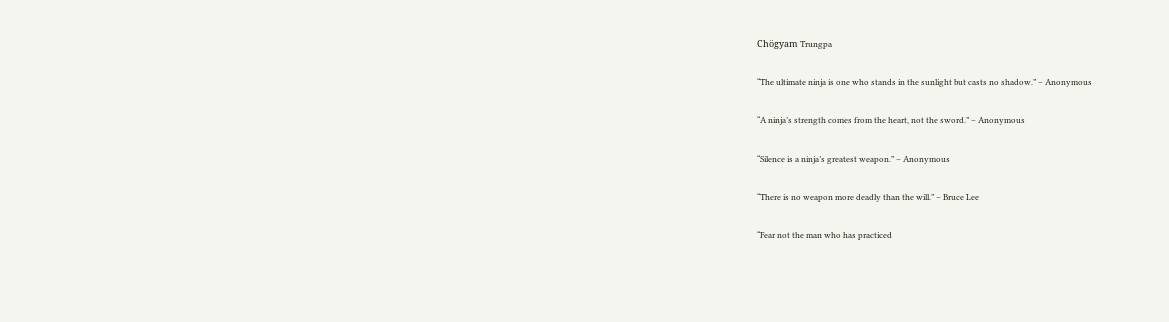Chögyam Trungpa

“The ultimate ninja is one who stands in the sunlight but casts no shadow.” – Anonymous

“A ninja’s strength comes from the heart, not the sword.” – Anonymous

“Silence is a ninja’s greatest weapon.” – Anonymous

“There is no weapon more deadly than the will.” – Bruce Lee

“Fear not the man who has practiced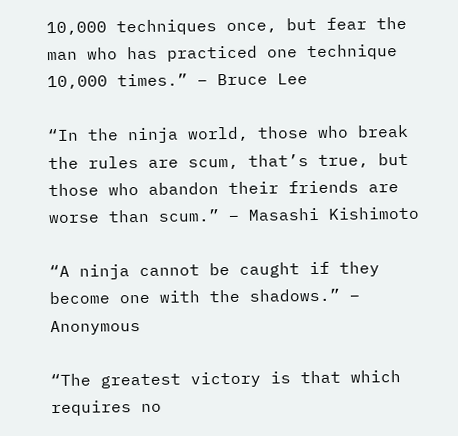10,000 techniques once, but fear the man who has practiced one technique 10,000 times.” – Bruce Lee

“In the ninja world, those who break the rules are scum, that’s true, but those who abandon their friends are worse than scum.” – Masashi Kishimoto

“A ninja cannot be caught if they become one with the shadows.” – Anonymous

“The greatest victory is that which requires no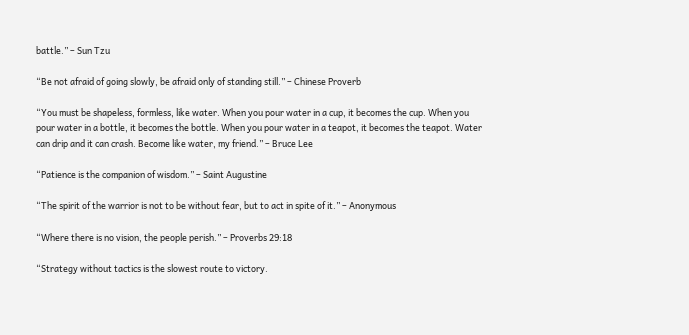battle.” – Sun Tzu

“Be not afraid of going slowly, be afraid only of standing still.” – Chinese Proverb

“You must be shapeless, formless, like water. When you pour water in a cup, it becomes the cup. When you pour water in a bottle, it becomes the bottle. When you pour water in a teapot, it becomes the teapot. Water can drip and it can crash. Become like water, my friend.” – Bruce Lee

“Patience is the companion of wisdom.” – Saint Augustine

“The spirit of the warrior is not to be without fear, but to act in spite of it.” – Anonymous

“Where there is no vision, the people perish.” – Proverbs 29:18

“Strategy without tactics is the slowest route to victory.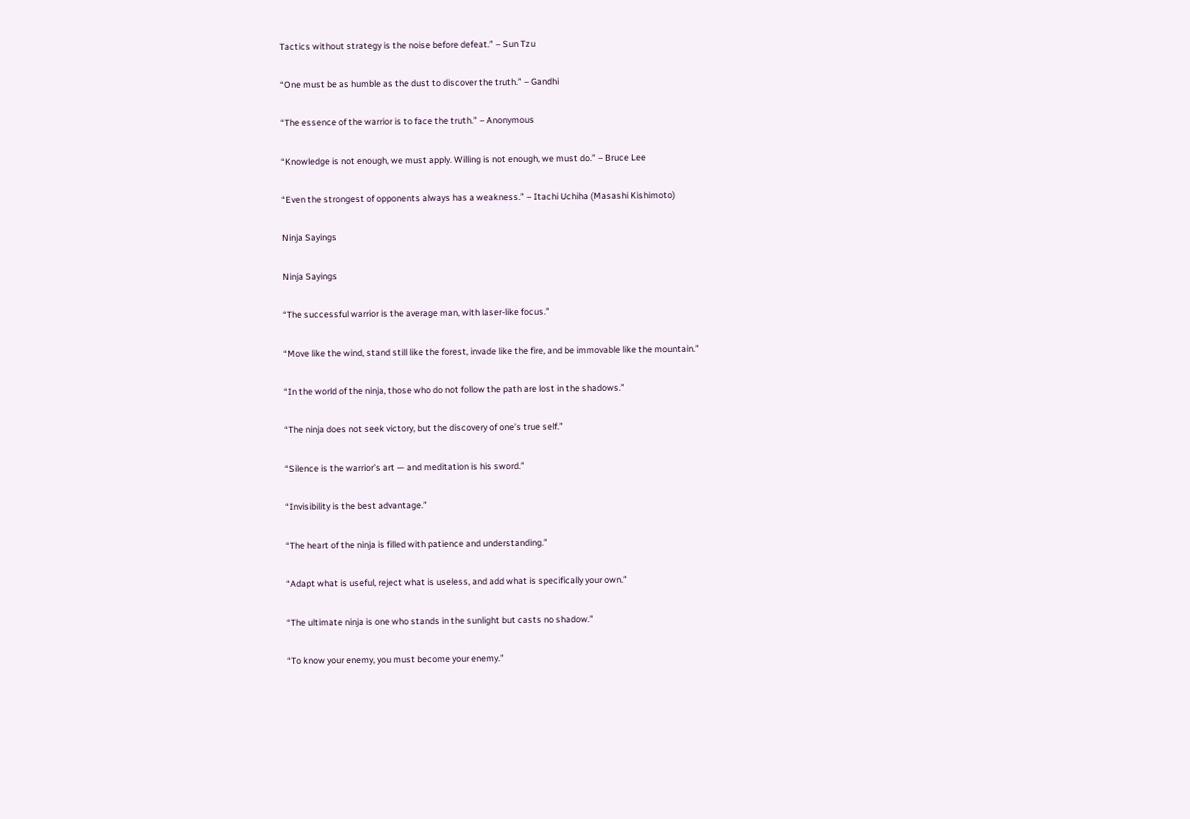Tactics without strategy is the noise before defeat.” – Sun Tzu

“One must be as humble as the dust to discover the truth.” – Gandhi

“The essence of the warrior is to face the truth.” – Anonymous

“Knowledge is not enough, we must apply. Willing is not enough, we must do.” – Bruce Lee

“Even the strongest of opponents always has a weakness.” – Itachi Uchiha (Masashi Kishimoto)

Ninja Sayings

Ninja Sayings

“The successful warrior is the average man, with laser-like focus.”

“Move like the wind, stand still like the forest, invade like the fire, and be immovable like the mountain.”

“In the world of the ninja, those who do not follow the path are lost in the shadows.”

“The ninja does not seek victory, but the discovery of one’s true self.”

“Silence is the warrior’s art — and meditation is his sword.”

“Invisibility is the best advantage.”

“The heart of the ninja is filled with patience and understanding.”

“Adapt what is useful, reject what is useless, and add what is specifically your own.”

“The ultimate ninja is one who stands in the sunlight but casts no shadow.”

“To know your enemy, you must become your enemy.”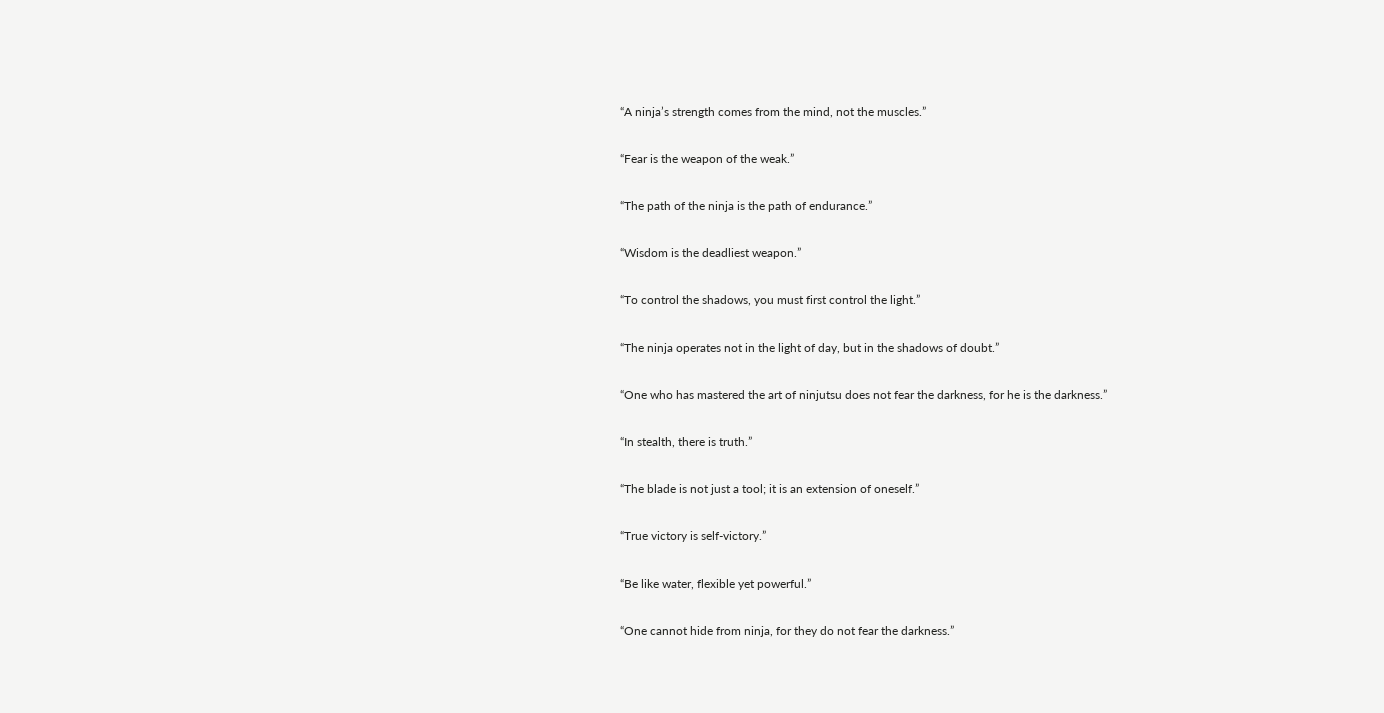“A ninja’s strength comes from the mind, not the muscles.”

“Fear is the weapon of the weak.”

“The path of the ninja is the path of endurance.”

“Wisdom is the deadliest weapon.”

“To control the shadows, you must first control the light.”

“The ninja operates not in the light of day, but in the shadows of doubt.”

“One who has mastered the art of ninjutsu does not fear the darkness, for he is the darkness.”

“In stealth, there is truth.”

“The blade is not just a tool; it is an extension of oneself.”

“True victory is self-victory.”

“Be like water, flexible yet powerful.”

“One cannot hide from ninja, for they do not fear the darkness.”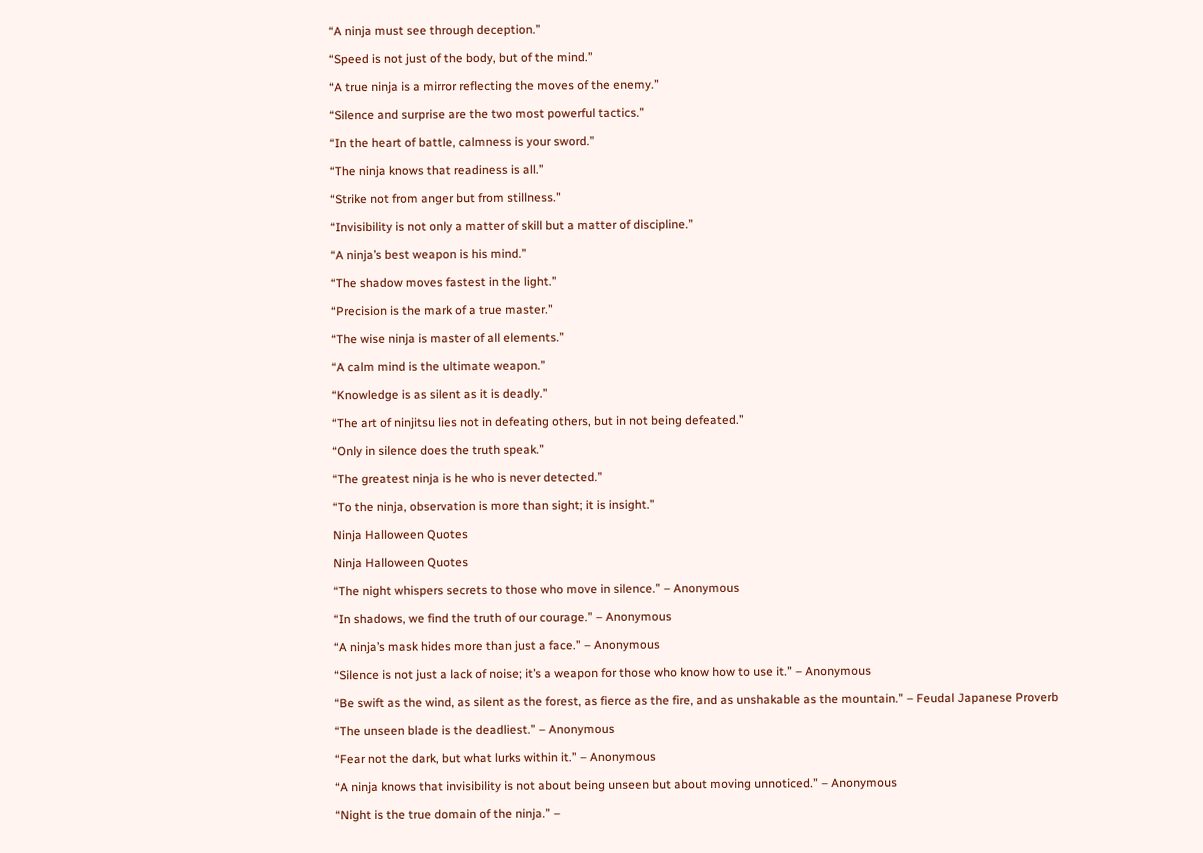“A ninja must see through deception.”

“Speed is not just of the body, but of the mind.”

“A true ninja is a mirror reflecting the moves of the enemy.”

“Silence and surprise are the two most powerful tactics.”

“In the heart of battle, calmness is your sword.”

“The ninja knows that readiness is all.”

“Strike not from anger but from stillness.”

“Invisibility is not only a matter of skill but a matter of discipline.”

“A ninja’s best weapon is his mind.”

“The shadow moves fastest in the light.”

“Precision is the mark of a true master.”

“The wise ninja is master of all elements.”

“A calm mind is the ultimate weapon.”

“Knowledge is as silent as it is deadly.”

“The art of ninjitsu lies not in defeating others, but in not being defeated.”

“Only in silence does the truth speak.”

“The greatest ninja is he who is never detected.”

“To the ninja, observation is more than sight; it is insight.”

Ninja Halloween Quotes

Ninja Halloween Quotes

“The night whispers secrets to those who move in silence.” – Anonymous

“In shadows, we find the truth of our courage.” – Anonymous

“A ninja’s mask hides more than just a face.” – Anonymous

“Silence is not just a lack of noise; it’s a weapon for those who know how to use it.” – Anonymous

“Be swift as the wind, as silent as the forest, as fierce as the fire, and as unshakable as the mountain.” – Feudal Japanese Proverb

“The unseen blade is the deadliest.” – Anonymous

“Fear not the dark, but what lurks within it.” – Anonymous

“A ninja knows that invisibility is not about being unseen but about moving unnoticed.” – Anonymous

“Night is the true domain of the ninja.” –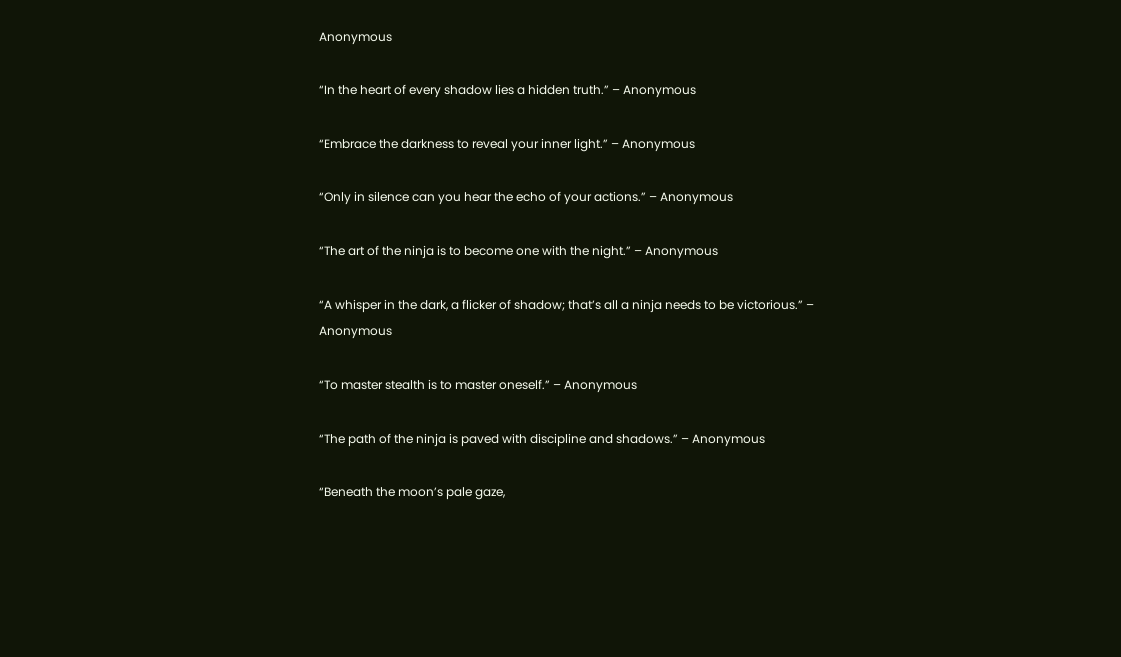Anonymous

“In the heart of every shadow lies a hidden truth.” – Anonymous

“Embrace the darkness to reveal your inner light.” – Anonymous

“Only in silence can you hear the echo of your actions.” – Anonymous

“The art of the ninja is to become one with the night.” – Anonymous

“A whisper in the dark, a flicker of shadow; that’s all a ninja needs to be victorious.” – Anonymous

“To master stealth is to master oneself.” – Anonymous

“The path of the ninja is paved with discipline and shadows.” – Anonymous

“Beneath the moon’s pale gaze,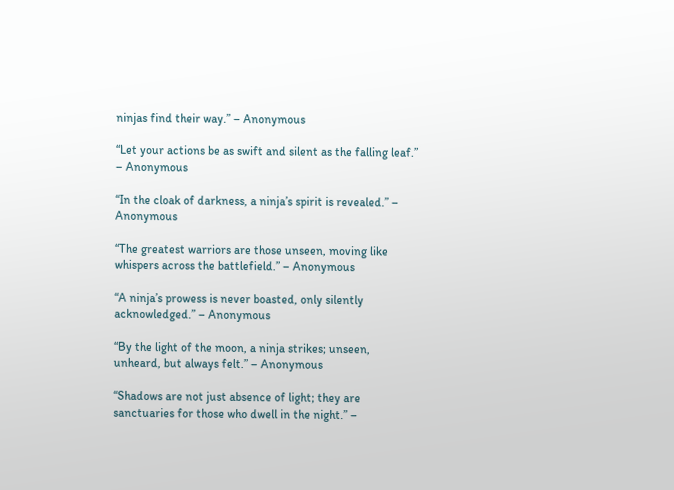ninjas find their way.” – Anonymous

“Let your actions be as swift and silent as the falling leaf.” – Anonymous

“In the cloak of darkness, a ninja’s spirit is revealed.” – Anonymous

“The greatest warriors are those unseen, moving like whispers across the battlefield.” – Anonymous

“A ninja’s prowess is never boasted, only silently acknowledged.” – Anonymous

“By the light of the moon, a ninja strikes; unseen, unheard, but always felt.” – Anonymous

“Shadows are not just absence of light; they are sanctuaries for those who dwell in the night.” –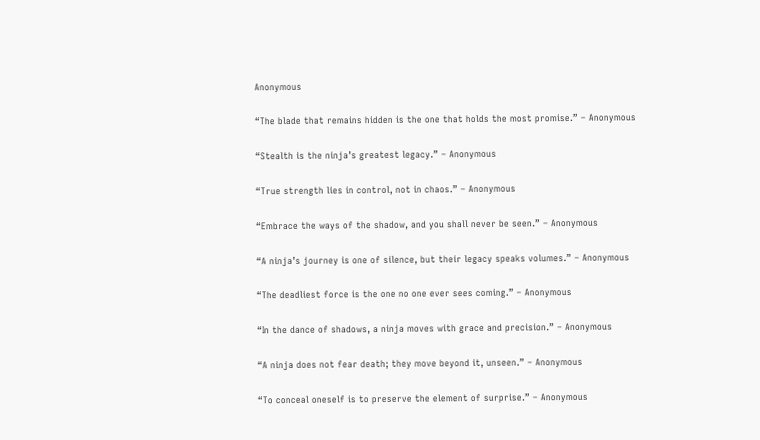Anonymous

“The blade that remains hidden is the one that holds the most promise.” – Anonymous

“Stealth is the ninja’s greatest legacy.” – Anonymous

“True strength lies in control, not in chaos.” – Anonymous

“Embrace the ways of the shadow, and you shall never be seen.” – Anonymous

“A ninja’s journey is one of silence, but their legacy speaks volumes.” – Anonymous

“The deadliest force is the one no one ever sees coming.” – Anonymous

“In the dance of shadows, a ninja moves with grace and precision.” – Anonymous

“A ninja does not fear death; they move beyond it, unseen.” – Anonymous

“To conceal oneself is to preserve the element of surprise.” – Anonymous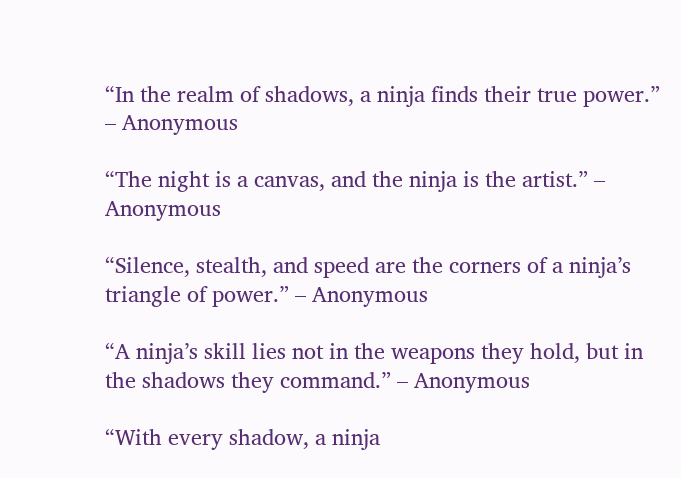“In the realm of shadows, a ninja finds their true power.” – Anonymous

“The night is a canvas, and the ninja is the artist.” – Anonymous

“Silence, stealth, and speed are the corners of a ninja’s triangle of power.” – Anonymous

“A ninja’s skill lies not in the weapons they hold, but in the shadows they command.” – Anonymous

“With every shadow, a ninja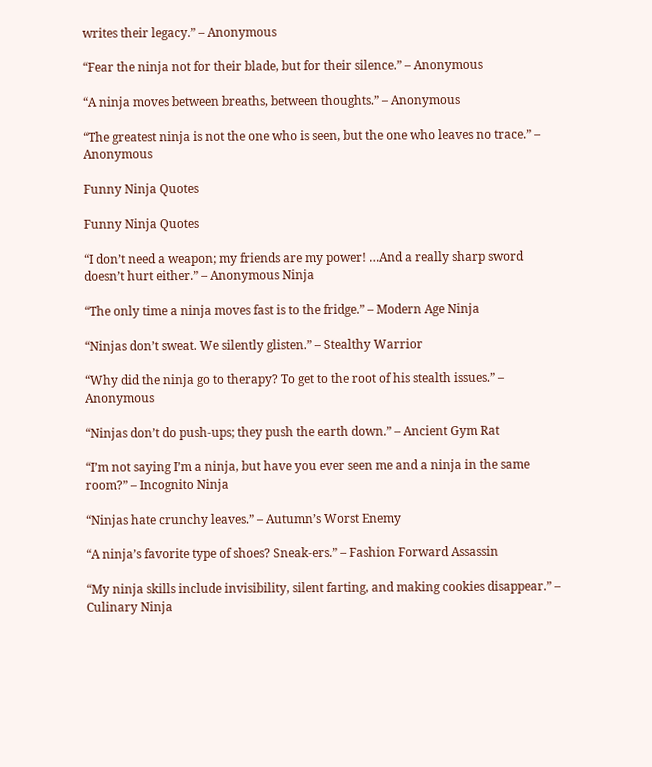writes their legacy.” – Anonymous

“Fear the ninja not for their blade, but for their silence.” – Anonymous

“A ninja moves between breaths, between thoughts.” – Anonymous

“The greatest ninja is not the one who is seen, but the one who leaves no trace.” – Anonymous

Funny Ninja Quotes

Funny Ninja Quotes

“I don’t need a weapon; my friends are my power! …And a really sharp sword doesn’t hurt either.” – Anonymous Ninja

“The only time a ninja moves fast is to the fridge.” – Modern Age Ninja

“Ninjas don’t sweat. We silently glisten.” – Stealthy Warrior

“Why did the ninja go to therapy? To get to the root of his stealth issues.” – Anonymous

“Ninjas don’t do push-ups; they push the earth down.” – Ancient Gym Rat

“I’m not saying I’m a ninja, but have you ever seen me and a ninja in the same room?” – Incognito Ninja

“Ninjas hate crunchy leaves.” – Autumn’s Worst Enemy

“A ninja’s favorite type of shoes? Sneak-ers.” – Fashion Forward Assassin

“My ninja skills include invisibility, silent farting, and making cookies disappear.” – Culinary Ninja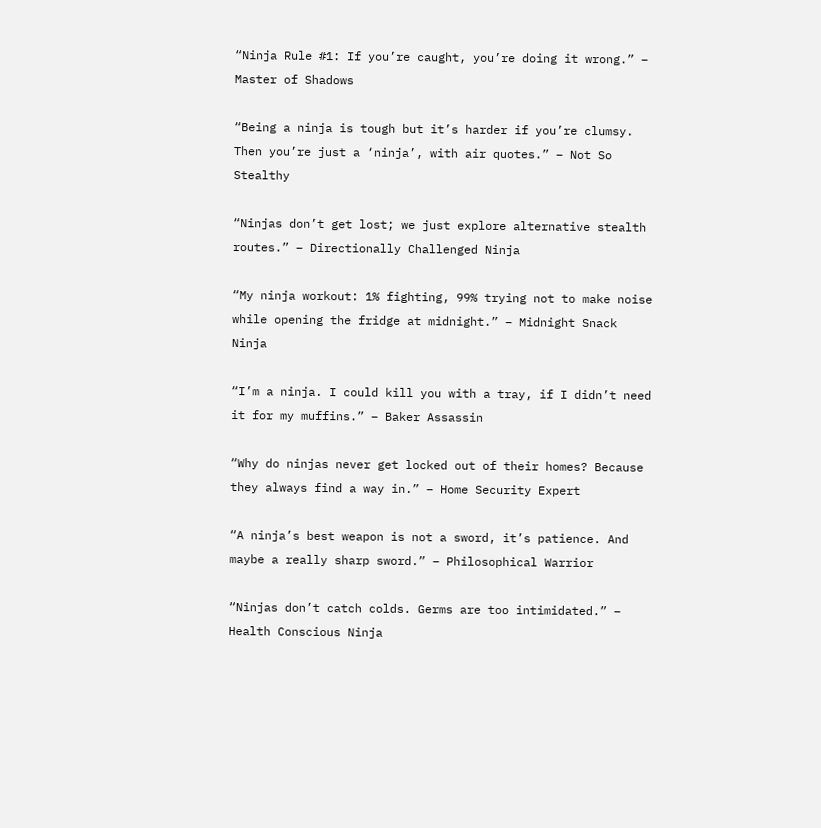“Ninja Rule #1: If you’re caught, you’re doing it wrong.” – Master of Shadows

“Being a ninja is tough but it’s harder if you’re clumsy. Then you’re just a ‘ninja’, with air quotes.” – Not So Stealthy

“Ninjas don’t get lost; we just explore alternative stealth routes.” – Directionally Challenged Ninja

“My ninja workout: 1% fighting, 99% trying not to make noise while opening the fridge at midnight.” – Midnight Snack Ninja

“I’m a ninja. I could kill you with a tray, if I didn’t need it for my muffins.” – Baker Assassin

“Why do ninjas never get locked out of their homes? Because they always find a way in.” – Home Security Expert

“A ninja’s best weapon is not a sword, it’s patience. And maybe a really sharp sword.” – Philosophical Warrior

“Ninjas don’t catch colds. Germs are too intimidated.” – Health Conscious Ninja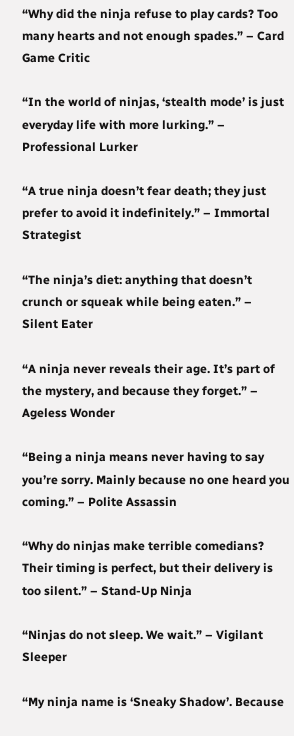“Why did the ninja refuse to play cards? Too many hearts and not enough spades.” – Card Game Critic

“In the world of ninjas, ‘stealth mode’ is just everyday life with more lurking.” – Professional Lurker

“A true ninja doesn’t fear death; they just prefer to avoid it indefinitely.” – Immortal Strategist

“The ninja’s diet: anything that doesn’t crunch or squeak while being eaten.” – Silent Eater

“A ninja never reveals their age. It’s part of the mystery, and because they forget.” – Ageless Wonder

“Being a ninja means never having to say you’re sorry. Mainly because no one heard you coming.” – Polite Assassin

“Why do ninjas make terrible comedians? Their timing is perfect, but their delivery is too silent.” – Stand-Up Ninja

“Ninjas do not sleep. We wait.” – Vigilant Sleeper

“My ninja name is ‘Sneaky Shadow’. Because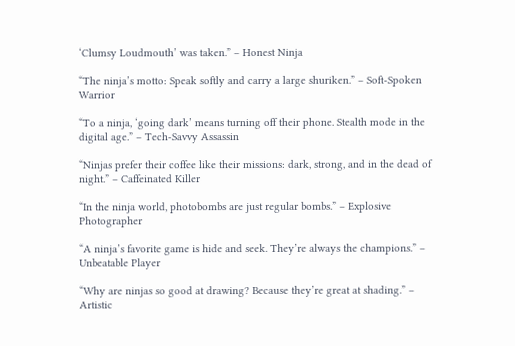‘Clumsy Loudmouth’ was taken.” – Honest Ninja

“The ninja’s motto: Speak softly and carry a large shuriken.” – Soft-Spoken Warrior

“To a ninja, ‘going dark’ means turning off their phone. Stealth mode in the digital age.” – Tech-Savvy Assassin

“Ninjas prefer their coffee like their missions: dark, strong, and in the dead of night.” – Caffeinated Killer

“In the ninja world, photobombs are just regular bombs.” – Explosive Photographer

“A ninja’s favorite game is hide and seek. They’re always the champions.” – Unbeatable Player

“Why are ninjas so good at drawing? Because they’re great at shading.” – Artistic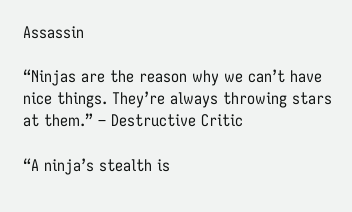Assassin

“Ninjas are the reason why we can’t have nice things. They’re always throwing stars at them.” – Destructive Critic

“A ninja’s stealth is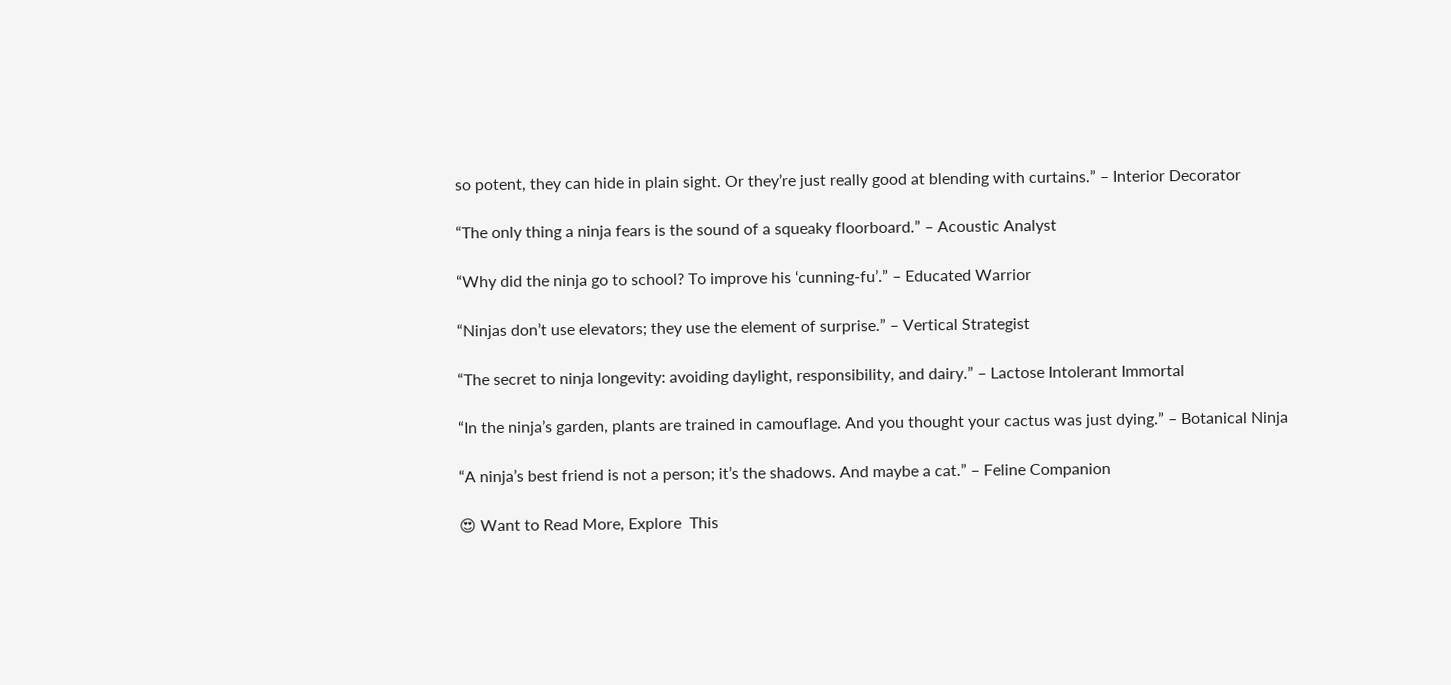so potent, they can hide in plain sight. Or they’re just really good at blending with curtains.” – Interior Decorator

“The only thing a ninja fears is the sound of a squeaky floorboard.” – Acoustic Analyst

“Why did the ninja go to school? To improve his ‘cunning-fu’.” – Educated Warrior

“Ninjas don’t use elevators; they use the element of surprise.” – Vertical Strategist

“The secret to ninja longevity: avoiding daylight, responsibility, and dairy.” – Lactose Intolerant Immortal

“In the ninja’s garden, plants are trained in camouflage. And you thought your cactus was just dying.” – Botanical Ninja

“A ninja’s best friend is not a person; it’s the shadows. And maybe a cat.” – Feline Companion

😍 Want to Read More, Explore  This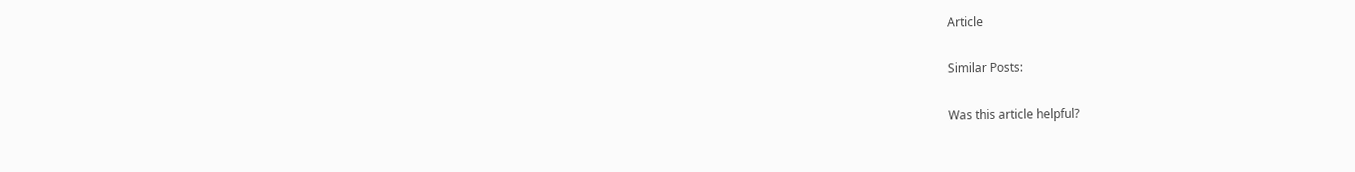Article

Similar Posts:

Was this article helpful?